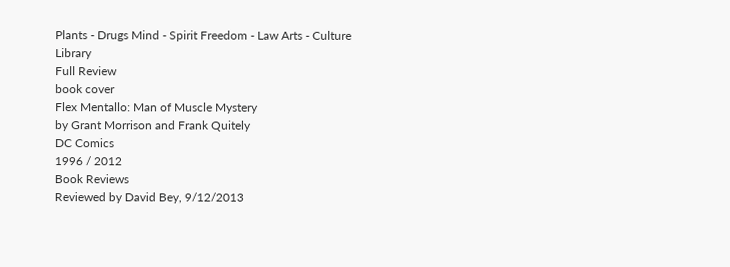Plants - Drugs Mind - Spirit Freedom - Law Arts - Culture Library
Full Review
book cover
Flex Mentallo: Man of Muscle Mystery
by Grant Morrison and Frank Quitely
DC Comics
1996 / 2012
Book Reviews
Reviewed by David Bey, 9/12/2013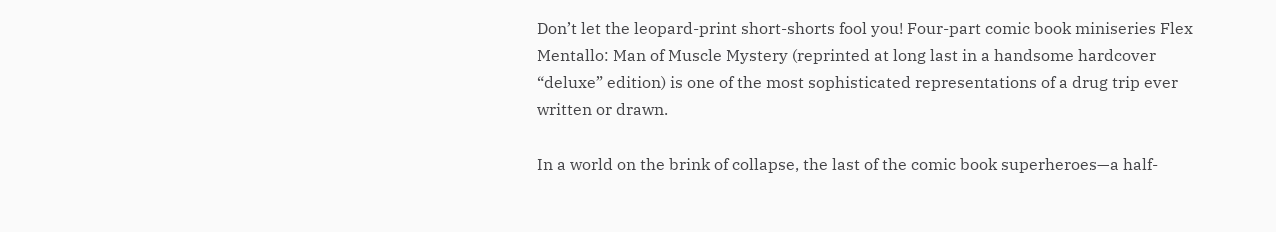Don’t let the leopard-print short-shorts fool you! Four-part comic book miniseries Flex Mentallo: Man of Muscle Mystery (reprinted at long last in a handsome hardcover “deluxe” edition) is one of the most sophisticated representations of a drug trip ever written or drawn.

In a world on the brink of collapse, the last of the comic book superheroes—a half-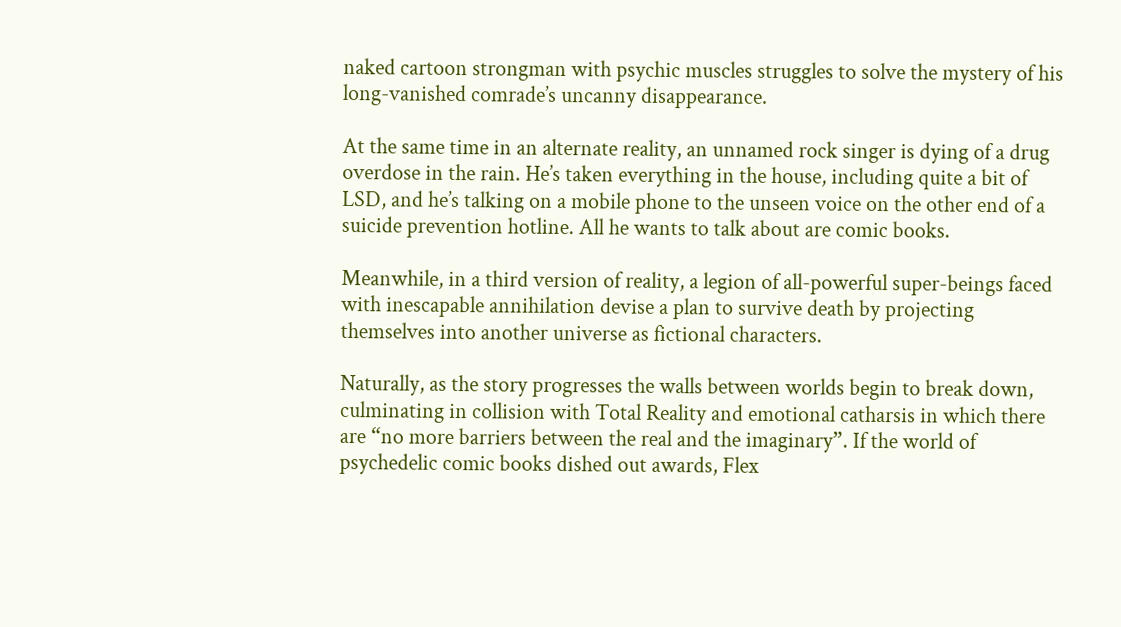naked cartoon strongman with psychic muscles struggles to solve the mystery of his long-vanished comrade’s uncanny disappearance.

At the same time in an alternate reality, an unnamed rock singer is dying of a drug overdose in the rain. He’s taken everything in the house, including quite a bit of LSD, and he’s talking on a mobile phone to the unseen voice on the other end of a suicide prevention hotline. All he wants to talk about are comic books.

Meanwhile, in a third version of reality, a legion of all-powerful super-beings faced with inescapable annihilation devise a plan to survive death by projecting themselves into another universe as fictional characters.

Naturally, as the story progresses the walls between worlds begin to break down, culminating in collision with Total Reality and emotional catharsis in which there are “no more barriers between the real and the imaginary”. If the world of psychedelic comic books dished out awards, Flex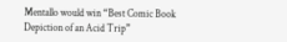Mentallo would win “Best Comic Book Depiction of an Acid Trip”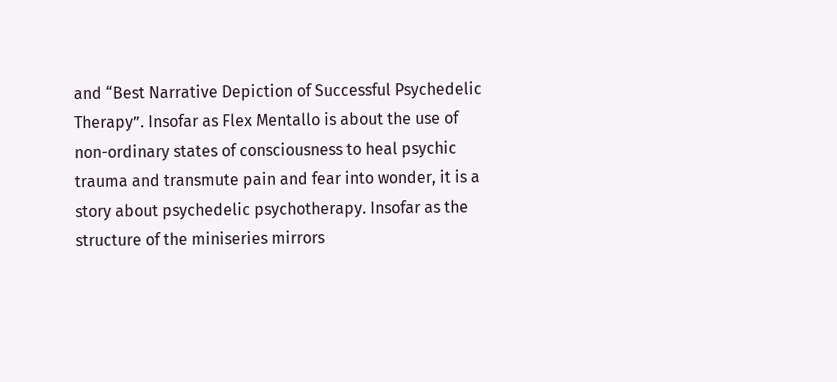and “Best Narrative Depiction of Successful Psychedelic Therapy”. Insofar as Flex Mentallo is about the use of non-ordinary states of consciousness to heal psychic trauma and transmute pain and fear into wonder, it is a story about psychedelic psychotherapy. Insofar as the structure of the miniseries mirrors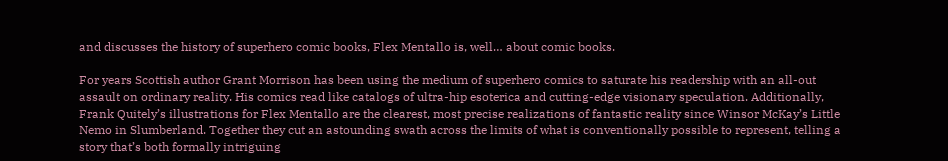and discusses the history of superhero comic books, Flex Mentallo is, well… about comic books.

For years Scottish author Grant Morrison has been using the medium of superhero comics to saturate his readership with an all-out assault on ordinary reality. His comics read like catalogs of ultra-hip esoterica and cutting-edge visionary speculation. Additionally, Frank Quitely’s illustrations for Flex Mentallo are the clearest, most precise realizations of fantastic reality since Winsor McKay’s Little Nemo in Slumberland. Together they cut an astounding swath across the limits of what is conventionally possible to represent, telling a story that’s both formally intriguing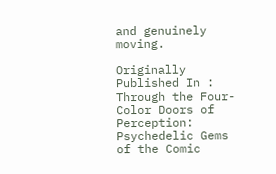and genuinely moving.

Originally Published In : Through the Four-Color Doors of Perception: Psychedelic Gems of the Comic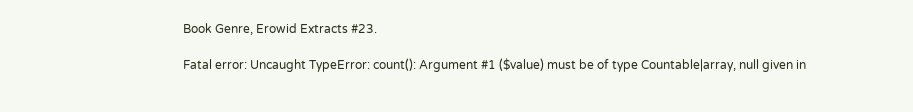Book Genre, Erowid Extracts #23.

Fatal error: Uncaught TypeError: count(): Argument #1 ($value) must be of type Countable|array, null given in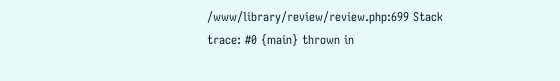/www/library/review/review.php:699 Stack trace: #0 {main} thrown in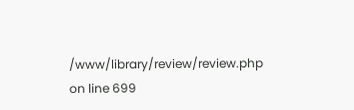/www/library/review/review.php on line 699